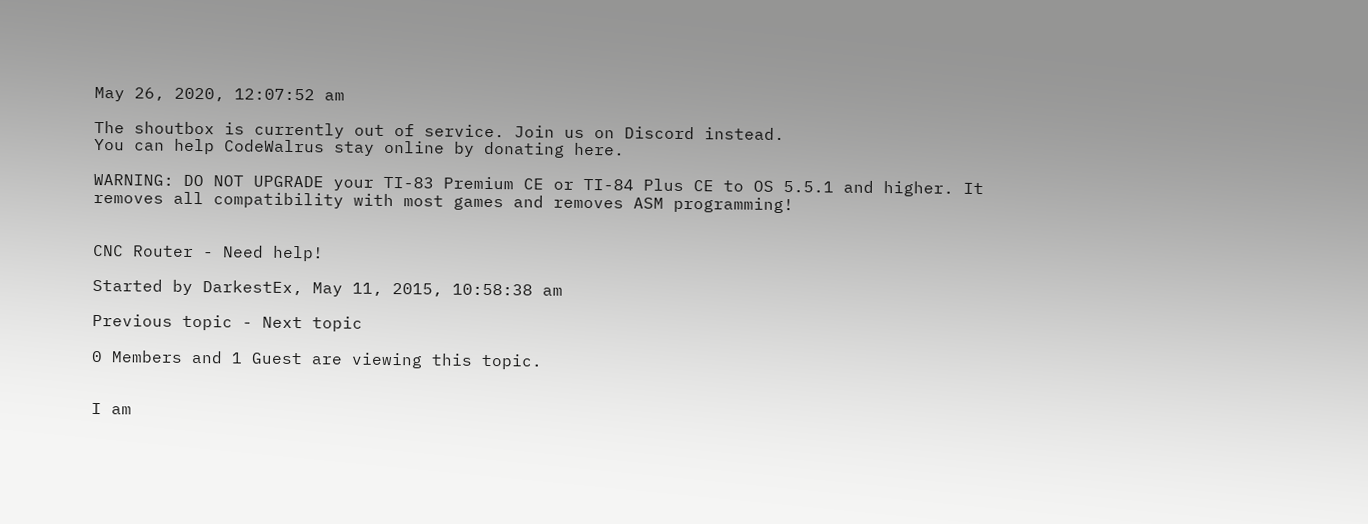May 26, 2020, 12:07:52 am

The shoutbox is currently out of service. Join us on Discord instead.
You can help CodeWalrus stay online by donating here.

WARNING: DO NOT UPGRADE your TI-83 Premium CE or TI-84 Plus CE to OS 5.5.1 and higher. It removes all compatibility with most games and removes ASM programming!


CNC Router - Need help!

Started by DarkestEx, May 11, 2015, 10:58:38 am

Previous topic - Next topic

0 Members and 1 Guest are viewing this topic.


I am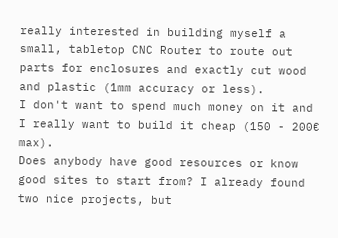really interested in building myself a small, tabletop CNC Router to route out parts for enclosures and exactly cut wood and plastic (1mm accuracy or less).
I don't want to spend much money on it and I really want to build it cheap (150 - 200€ max).
Does anybody have good resources or know good sites to start from? I already found two nice projects, but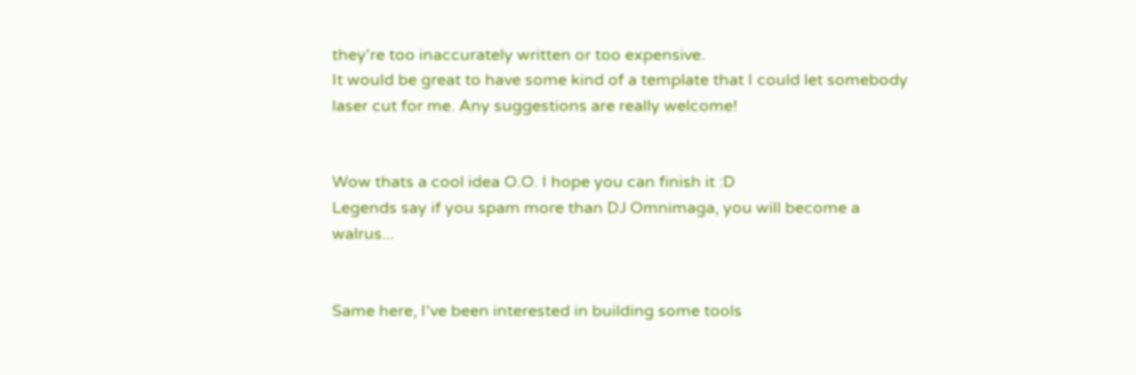they're too inaccurately written or too expensive.
It would be great to have some kind of a template that I could let somebody laser cut for me. Any suggestions are really welcome!


Wow thats a cool idea O.O. I hope you can finish it :D
Legends say if you spam more than DJ Omnimaga, you will become a walrus...


Same here, I've been interested in building some tools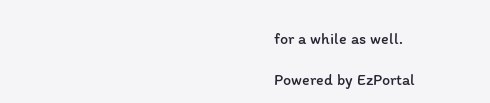for a while as well.

Powered by EzPortal